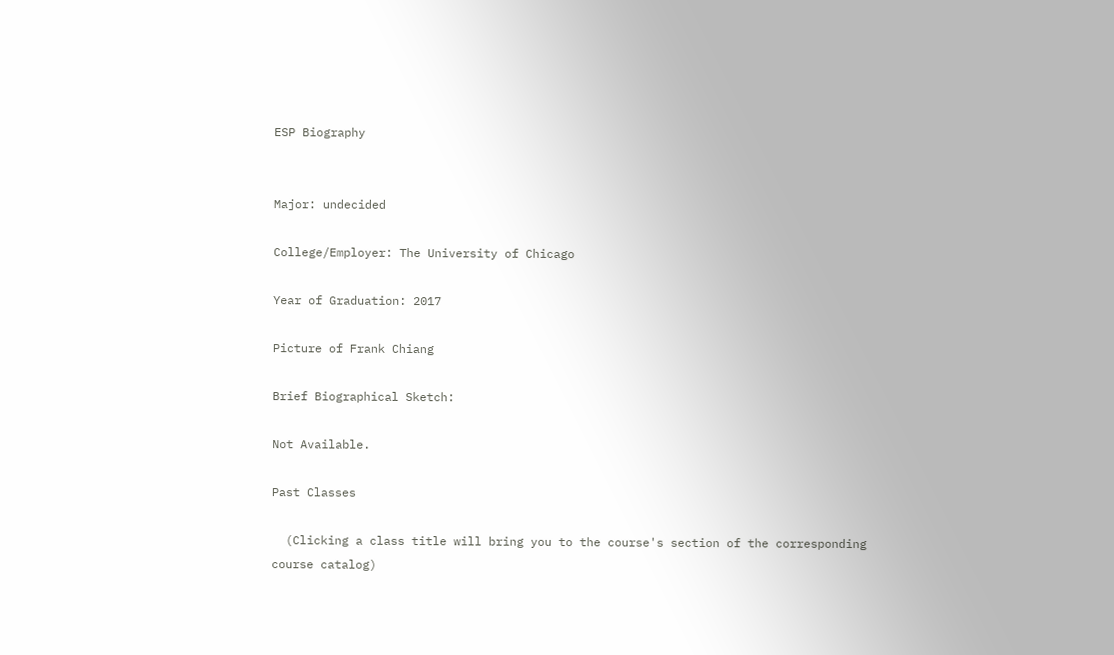ESP Biography


Major: undecided

College/Employer: The University of Chicago

Year of Graduation: 2017

Picture of Frank Chiang

Brief Biographical Sketch:

Not Available.

Past Classes

  (Clicking a class title will bring you to the course's section of the corresponding course catalog)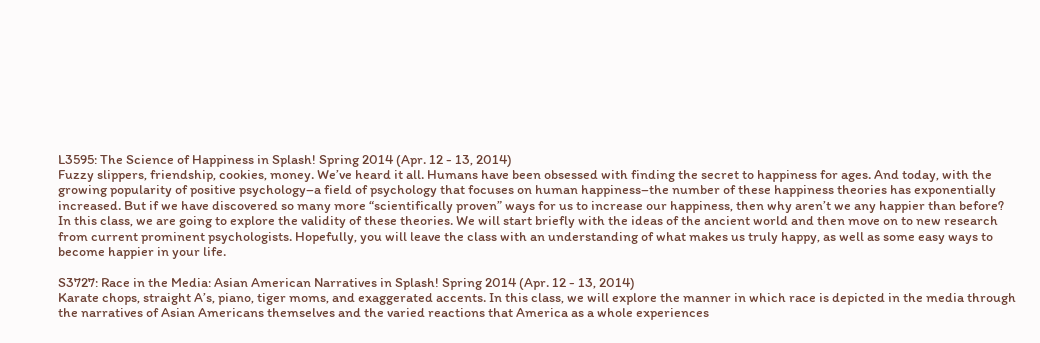L3595: The Science of Happiness in Splash! Spring 2014 (Apr. 12 - 13, 2014)
Fuzzy slippers, friendship, cookies, money. We’ve heard it all. Humans have been obsessed with finding the secret to happiness for ages. And today, with the growing popularity of positive psychology–a field of psychology that focuses on human happiness–the number of these happiness theories has exponentially increased. But if we have discovered so many more “scientifically proven” ways for us to increase our happiness, then why aren’t we any happier than before? In this class, we are going to explore the validity of these theories. We will start briefly with the ideas of the ancient world and then move on to new research from current prominent psychologists. Hopefully, you will leave the class with an understanding of what makes us truly happy, as well as some easy ways to become happier in your life.

S3727: Race in the Media: Asian American Narratives in Splash! Spring 2014 (Apr. 12 - 13, 2014)
Karate chops, straight A’s, piano, tiger moms, and exaggerated accents. In this class, we will explore the manner in which race is depicted in the media through the narratives of Asian Americans themselves and the varied reactions that America as a whole experiences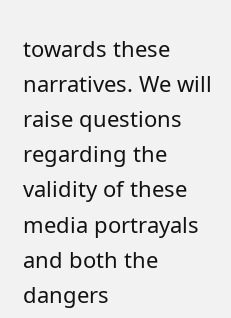towards these narratives. We will raise questions regarding the validity of these media portrayals and both the dangers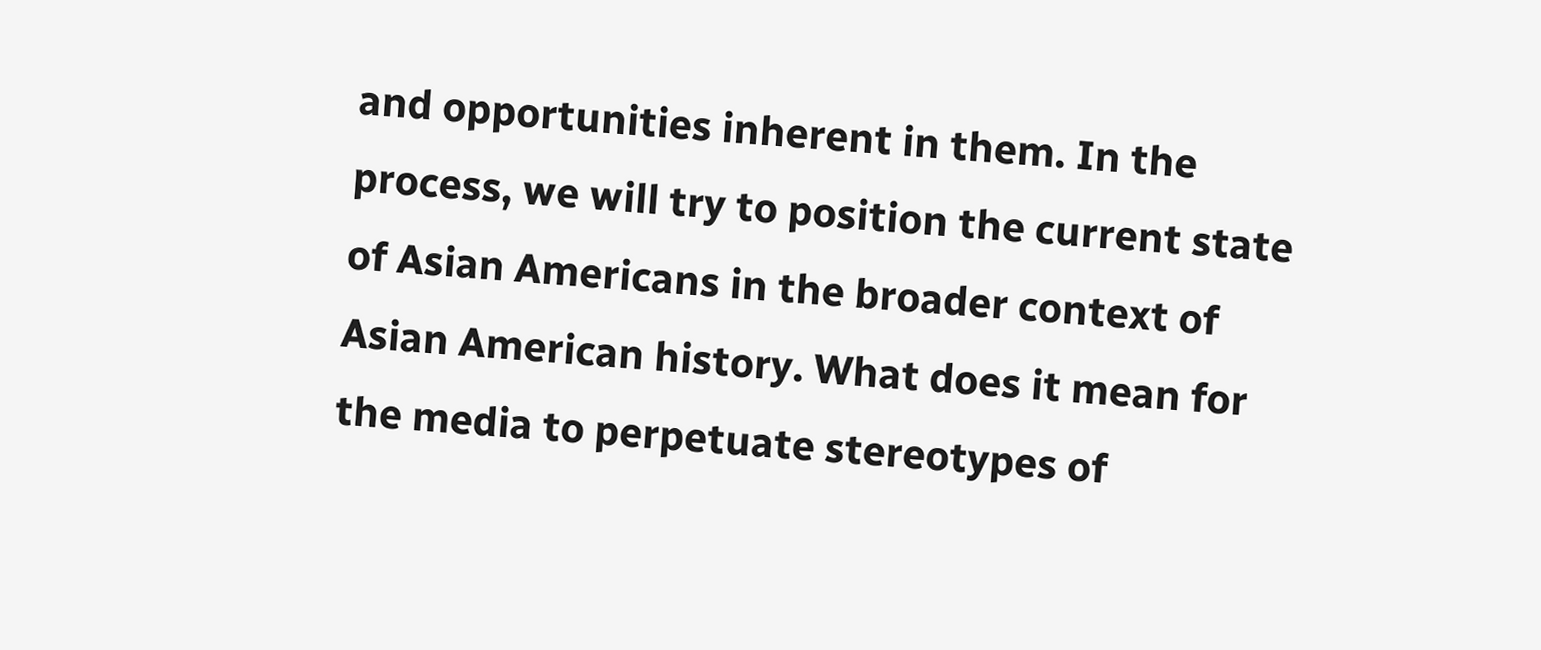and opportunities inherent in them. In the process, we will try to position the current state of Asian Americans in the broader context of Asian American history. What does it mean for the media to perpetuate stereotypes of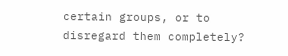certain groups, or to disregard them completely?